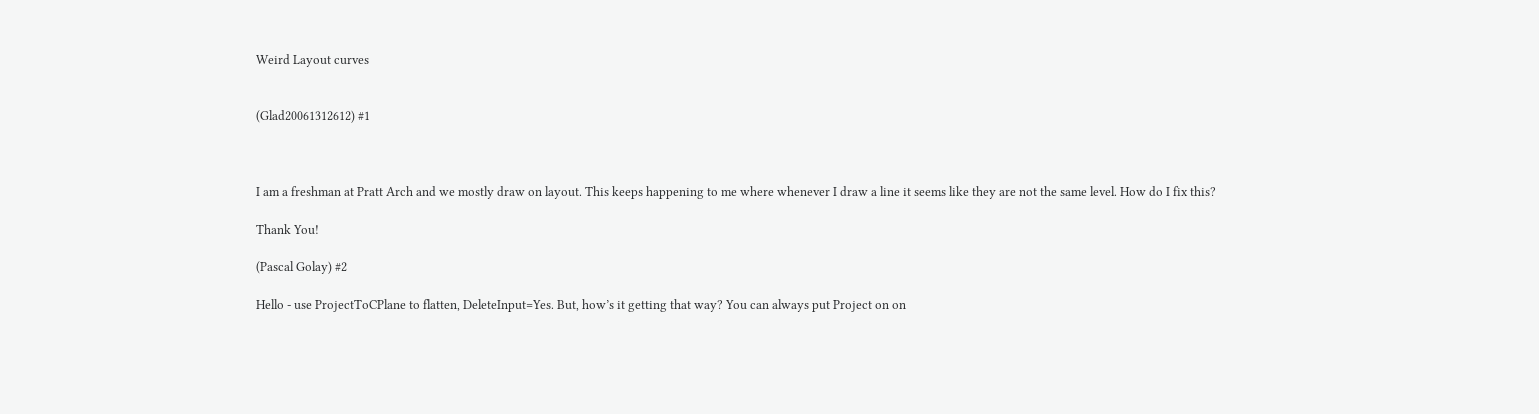Weird Layout curves


(Glad20061312612) #1



I am a freshman at Pratt Arch and we mostly draw on layout. This keeps happening to me where whenever I draw a line it seems like they are not the same level. How do I fix this?

Thank You!

(Pascal Golay) #2

Hello - use ProjectToCPlane to flatten, DeleteInput=Yes. But, how’s it getting that way? You can always put Project on on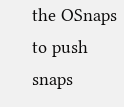the OSnaps to push snaps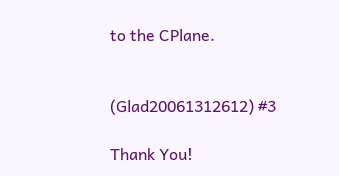to the CPlane.


(Glad20061312612) #3

Thank You!